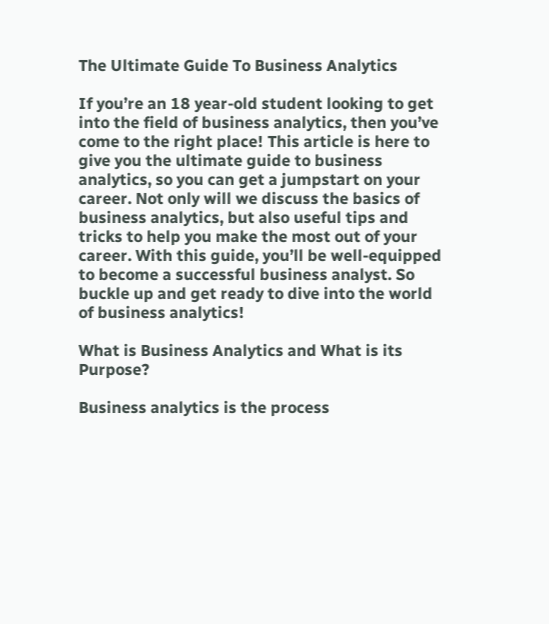The Ultimate Guide To Business Analytics

If you’re an 18 year-old student looking to get into the field of business analytics, then you’ve come to the right place! This article is here to give you the ultimate guide to business analytics, so you can get a jumpstart on your career. Not only will we discuss the basics of business analytics, but also useful tips and tricks to help you make the most out of your career. With this guide, you’ll be well-equipped to become a successful business analyst. So buckle up and get ready to dive into the world of business analytics!

What is Business Analytics and What is its Purpose?

Business analytics is the process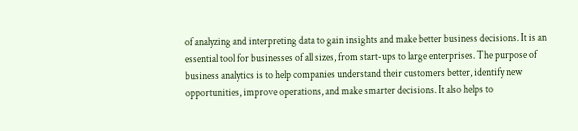of analyzing and interpreting data to gain insights and make better business decisions. It is an essential tool for businesses of all sizes, from start-ups to large enterprises. The purpose of business analytics is to help companies understand their customers better, identify new opportunities, improve operations, and make smarter decisions. It also helps to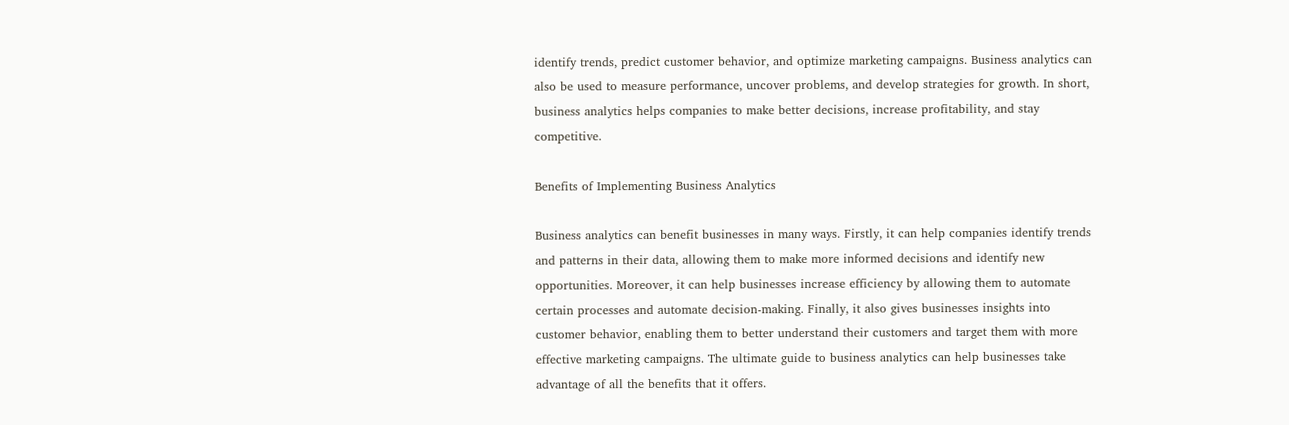identify trends, predict customer behavior, and optimize marketing campaigns. Business analytics can also be used to measure performance, uncover problems, and develop strategies for growth. In short, business analytics helps companies to make better decisions, increase profitability, and stay competitive.

Benefits of Implementing Business Analytics

Business analytics can benefit businesses in many ways. Firstly, it can help companies identify trends and patterns in their data, allowing them to make more informed decisions and identify new opportunities. Moreover, it can help businesses increase efficiency by allowing them to automate certain processes and automate decision-making. Finally, it also gives businesses insights into customer behavior, enabling them to better understand their customers and target them with more effective marketing campaigns. The ultimate guide to business analytics can help businesses take advantage of all the benefits that it offers.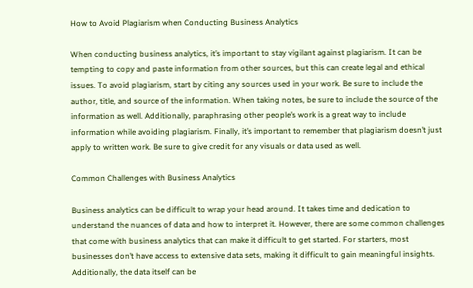How to Avoid Plagiarism when Conducting Business Analytics

When conducting business analytics, it’s important to stay vigilant against plagiarism. It can be tempting to copy and paste information from other sources, but this can create legal and ethical issues. To avoid plagiarism, start by citing any sources used in your work. Be sure to include the author, title, and source of the information. When taking notes, be sure to include the source of the information as well. Additionally, paraphrasing other people’s work is a great way to include information while avoiding plagiarism. Finally, it’s important to remember that plagiarism doesn’t just apply to written work. Be sure to give credit for any visuals or data used as well.

Common Challenges with Business Analytics

Business analytics can be difficult to wrap your head around. It takes time and dedication to understand the nuances of data and how to interpret it. However, there are some common challenges that come with business analytics that can make it difficult to get started. For starters, most businesses don’t have access to extensive data sets, making it difficult to gain meaningful insights. Additionally, the data itself can be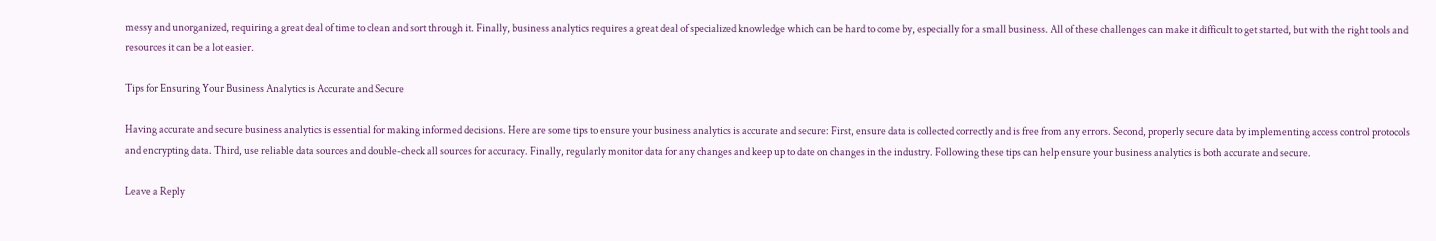messy and unorganized, requiring a great deal of time to clean and sort through it. Finally, business analytics requires a great deal of specialized knowledge which can be hard to come by, especially for a small business. All of these challenges can make it difficult to get started, but with the right tools and resources it can be a lot easier.

Tips for Ensuring Your Business Analytics is Accurate and Secure

Having accurate and secure business analytics is essential for making informed decisions. Here are some tips to ensure your business analytics is accurate and secure: First, ensure data is collected correctly and is free from any errors. Second, properly secure data by implementing access control protocols and encrypting data. Third, use reliable data sources and double-check all sources for accuracy. Finally, regularly monitor data for any changes and keep up to date on changes in the industry. Following these tips can help ensure your business analytics is both accurate and secure.

Leave a Reply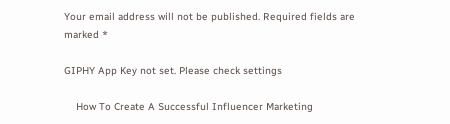Your email address will not be published. Required fields are marked *

GIPHY App Key not set. Please check settings

    How To Create A Successful Influencer Marketing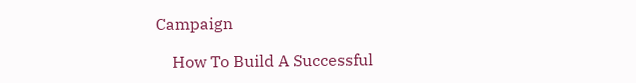Campaign

    How To Build A Successful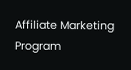Affiliate Marketing Program